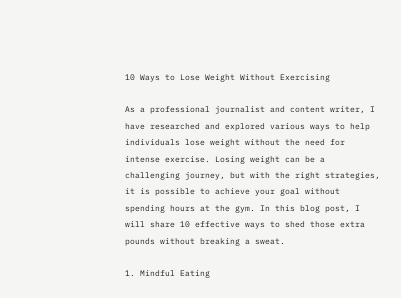10 Ways to Lose Weight Without Exercising

As a professional journalist and content writer, I have researched and explored various ways to help individuals lose weight without the need for intense exercise. Losing weight can be a challenging journey, but with the right strategies, it is possible to achieve your goal without spending hours at the gym. In this blog post, I will share 10 effective ways to shed those extra pounds without breaking a sweat.

1. Mindful Eating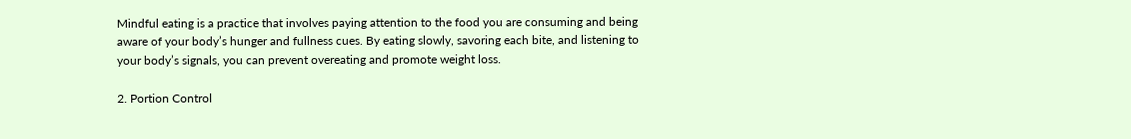Mindful eating is a practice that involves paying attention to the food you are consuming and being aware of your body’s hunger and fullness cues. By eating slowly, savoring each bite, and listening to your body’s signals, you can prevent overeating and promote weight loss.

2. Portion Control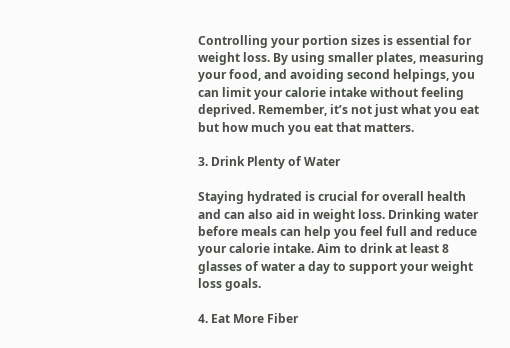Controlling your portion sizes is essential for weight loss. By using smaller plates, measuring your food, and avoiding second helpings, you can limit your calorie intake without feeling deprived. Remember, it’s not just what you eat but how much you eat that matters.

3. Drink Plenty of Water

Staying hydrated is crucial for overall health and can also aid in weight loss. Drinking water before meals can help you feel full and reduce your calorie intake. Aim to drink at least 8 glasses of water a day to support your weight loss goals.

4. Eat More Fiber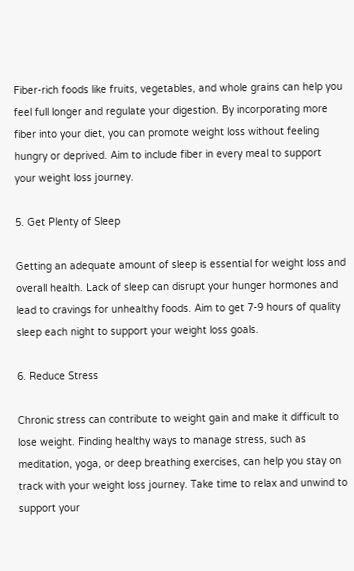Fiber-rich foods like fruits, vegetables, and whole grains can help you feel full longer and regulate your digestion. By incorporating more fiber into your diet, you can promote weight loss without feeling hungry or deprived. Aim to include fiber in every meal to support your weight loss journey.

5. Get Plenty of Sleep

Getting an adequate amount of sleep is essential for weight loss and overall health. Lack of sleep can disrupt your hunger hormones and lead to cravings for unhealthy foods. Aim to get 7-9 hours of quality sleep each night to support your weight loss goals.

6. Reduce Stress

Chronic stress can contribute to weight gain and make it difficult to lose weight. Finding healthy ways to manage stress, such as meditation, yoga, or deep breathing exercises, can help you stay on track with your weight loss journey. Take time to relax and unwind to support your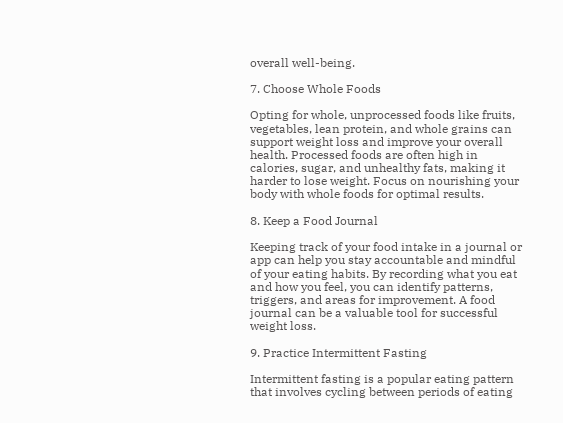overall well-being.

7. Choose Whole Foods

Opting for whole, unprocessed foods like fruits, vegetables, lean protein, and whole grains can support weight loss and improve your overall health. Processed foods are often high in calories, sugar, and unhealthy fats, making it harder to lose weight. Focus on nourishing your body with whole foods for optimal results.

8. Keep a Food Journal

Keeping track of your food intake in a journal or app can help you stay accountable and mindful of your eating habits. By recording what you eat and how you feel, you can identify patterns, triggers, and areas for improvement. A food journal can be a valuable tool for successful weight loss.

9. Practice Intermittent Fasting

Intermittent fasting is a popular eating pattern that involves cycling between periods of eating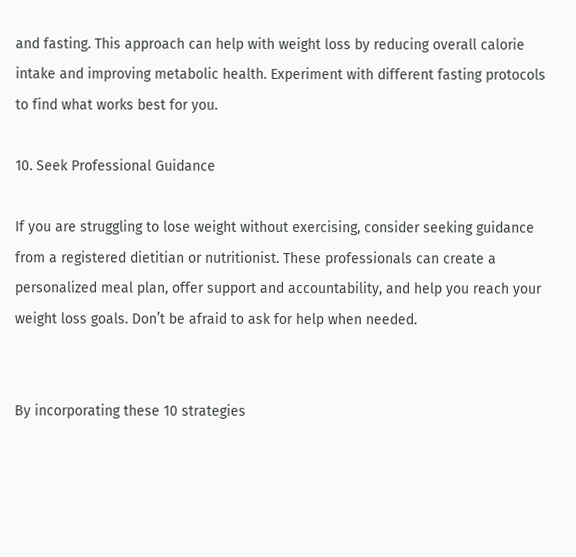and fasting. This approach can help with weight loss by reducing overall calorie intake and improving metabolic health. Experiment with different fasting protocols to find what works best for you.

10. Seek Professional Guidance

If you are struggling to lose weight without exercising, consider seeking guidance from a registered dietitian or nutritionist. These professionals can create a personalized meal plan, offer support and accountability, and help you reach your weight loss goals. Don’t be afraid to ask for help when needed.


By incorporating these 10 strategies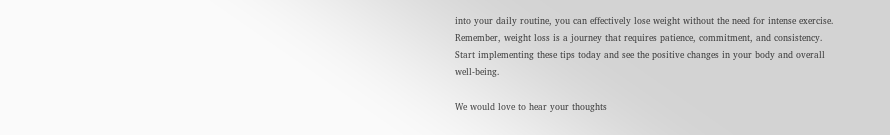into your daily routine, you can effectively lose weight without the need for intense exercise. Remember, weight loss is a journey that requires patience, commitment, and consistency. Start implementing these tips today and see the positive changes in your body and overall well-being.

We would love to hear your thoughts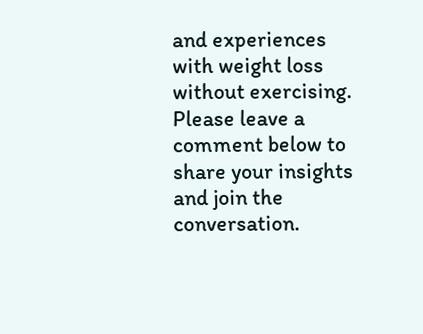and experiences with weight loss without exercising. Please leave a comment below to share your insights and join the conversation.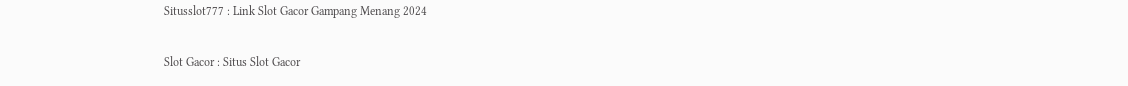Situsslot777 : Link Slot Gacor Gampang Menang 2024

Slot Gacor : Situs Slot Gacor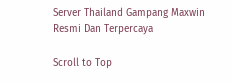Server Thailand Gampang Maxwin Resmi Dan Terpercaya

Scroll to Top